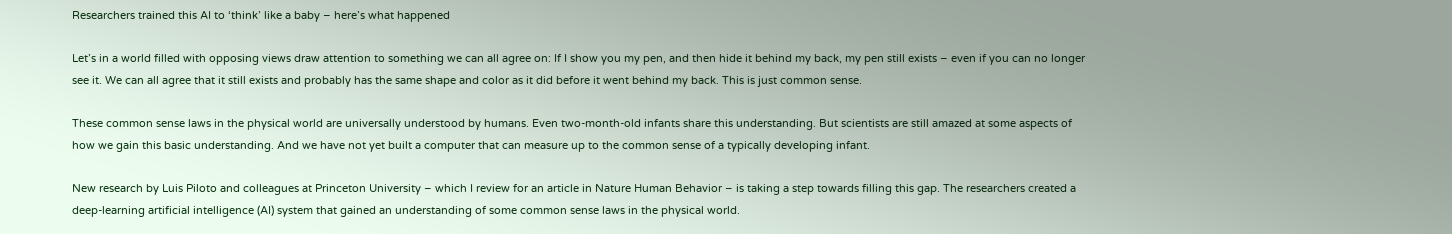Researchers trained this AI to ‘think’ like a baby – here’s what happened

Let’s in a world filled with opposing views draw attention to something we can all agree on: If I show you my pen, and then hide it behind my back, my pen still exists – even if you can no longer see it. We can all agree that it still exists and probably has the same shape and color as it did before it went behind my back. This is just common sense.

These common sense laws in the physical world are universally understood by humans. Even two-month-old infants share this understanding. But scientists are still amazed at some aspects of how we gain this basic understanding. And we have not yet built a computer that can measure up to the common sense of a typically developing infant.

New research by Luis Piloto and colleagues at Princeton University – which I review for an article in Nature Human Behavior – is taking a step towards filling this gap. The researchers created a deep-learning artificial intelligence (AI) system that gained an understanding of some common sense laws in the physical world.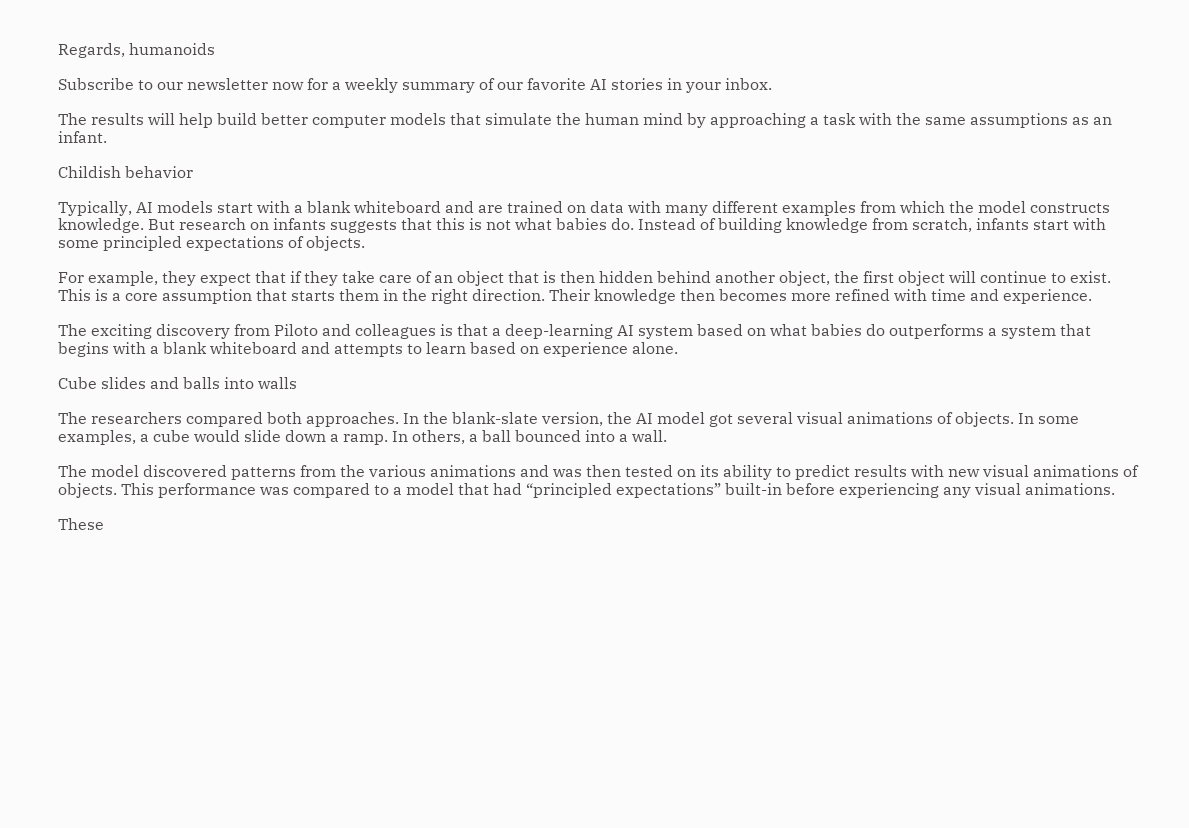Regards, humanoids

Subscribe to our newsletter now for a weekly summary of our favorite AI stories in your inbox.

The results will help build better computer models that simulate the human mind by approaching a task with the same assumptions as an infant.

Childish behavior

Typically, AI models start with a blank whiteboard and are trained on data with many different examples from which the model constructs knowledge. But research on infants suggests that this is not what babies do. Instead of building knowledge from scratch, infants start with some principled expectations of objects.

For example, they expect that if they take care of an object that is then hidden behind another object, the first object will continue to exist. This is a core assumption that starts them in the right direction. Their knowledge then becomes more refined with time and experience.

The exciting discovery from Piloto and colleagues is that a deep-learning AI system based on what babies do outperforms a system that begins with a blank whiteboard and attempts to learn based on experience alone.

Cube slides and balls into walls

The researchers compared both approaches. In the blank-slate version, the AI model got several visual animations of objects. In some examples, a cube would slide down a ramp. In others, a ball bounced into a wall.

The model discovered patterns from the various animations and was then tested on its ability to predict results with new visual animations of objects. This performance was compared to a model that had “principled expectations” built-in before experiencing any visual animations.

These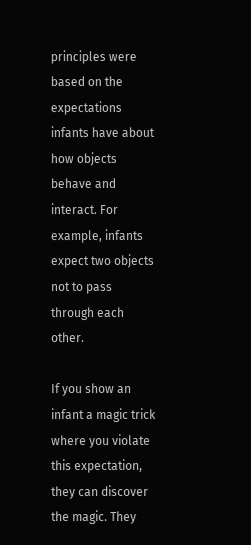principles were based on the expectations infants have about how objects behave and interact. For example, infants expect two objects not to pass through each other.

If you show an infant a magic trick where you violate this expectation, they can discover the magic. They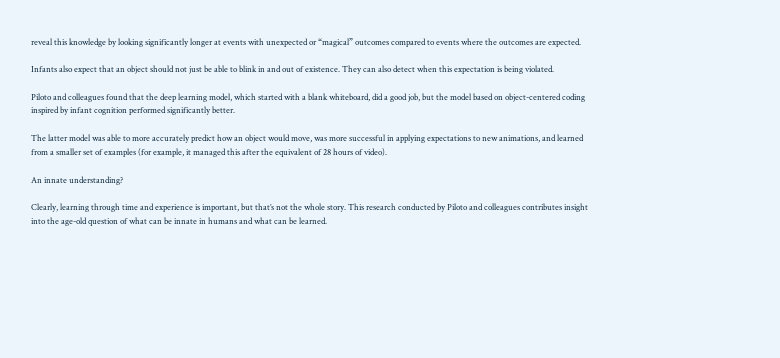reveal this knowledge by looking significantly longer at events with unexpected or “magical” outcomes compared to events where the outcomes are expected.

Infants also expect that an object should not just be able to blink in and out of existence. They can also detect when this expectation is being violated.

Piloto and colleagues found that the deep learning model, which started with a blank whiteboard, did a good job, but the model based on object-centered coding inspired by infant cognition performed significantly better.

The latter model was able to more accurately predict how an object would move, was more successful in applying expectations to new animations, and learned from a smaller set of examples (for example, it managed this after the equivalent of 28 hours of video).

An innate understanding?

Clearly, learning through time and experience is important, but that’s not the whole story. This research conducted by Piloto and colleagues contributes insight into the age-old question of what can be innate in humans and what can be learned.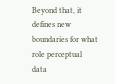Beyond that, it defines new boundaries for what role perceptual data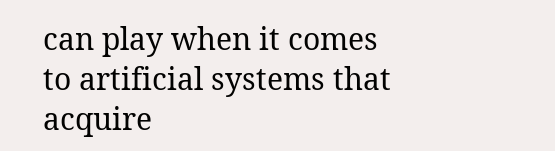can play when it comes to artificial systems that acquire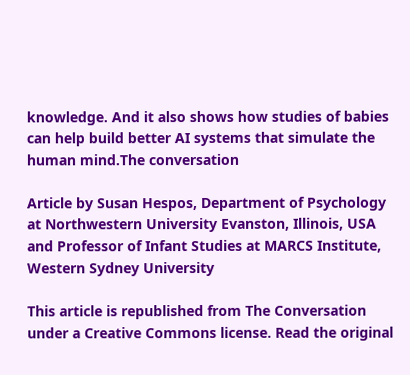knowledge. And it also shows how studies of babies can help build better AI systems that simulate the human mind.The conversation

Article by Susan Hespos, Department of Psychology at Northwestern University Evanston, Illinois, USA and Professor of Infant Studies at MARCS Institute, Western Sydney University

This article is republished from The Conversation under a Creative Commons license. Read the original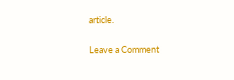article.

Leave a Comment